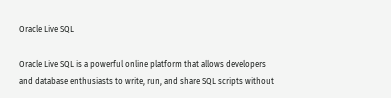Oracle Live SQL

Oracle Live SQL is a powerful online platform that allows developers and database enthusiasts to write, run, and share SQL scripts without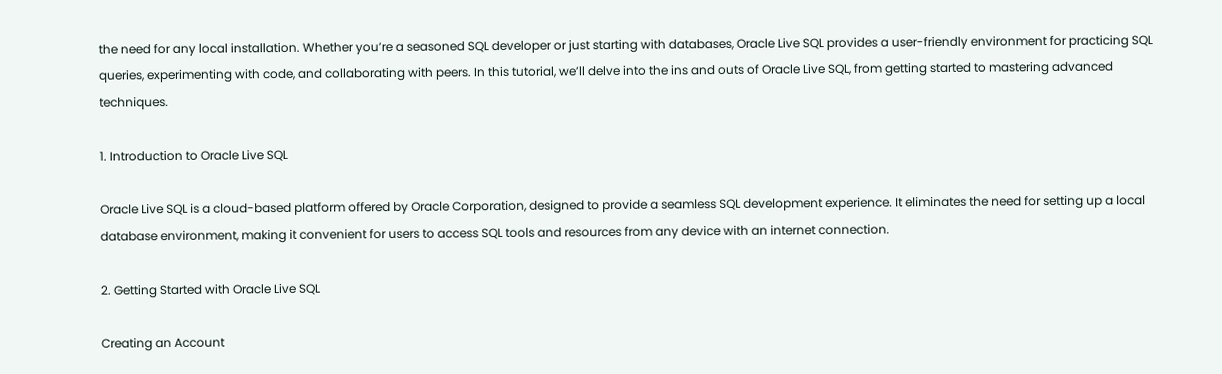the need for any local installation. Whether you’re a seasoned SQL developer or just starting with databases, Oracle Live SQL provides a user-friendly environment for practicing SQL queries, experimenting with code, and collaborating with peers. In this tutorial, we’ll delve into the ins and outs of Oracle Live SQL, from getting started to mastering advanced techniques.

1. Introduction to Oracle Live SQL

Oracle Live SQL is a cloud-based platform offered by Oracle Corporation, designed to provide a seamless SQL development experience. It eliminates the need for setting up a local database environment, making it convenient for users to access SQL tools and resources from any device with an internet connection.

2. Getting Started with Oracle Live SQL

Creating an Account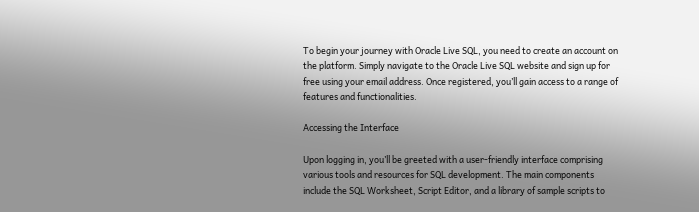To begin your journey with Oracle Live SQL, you need to create an account on the platform. Simply navigate to the Oracle Live SQL website and sign up for free using your email address. Once registered, you’ll gain access to a range of features and functionalities.

Accessing the Interface

Upon logging in, you’ll be greeted with a user-friendly interface comprising various tools and resources for SQL development. The main components include the SQL Worksheet, Script Editor, and a library of sample scripts to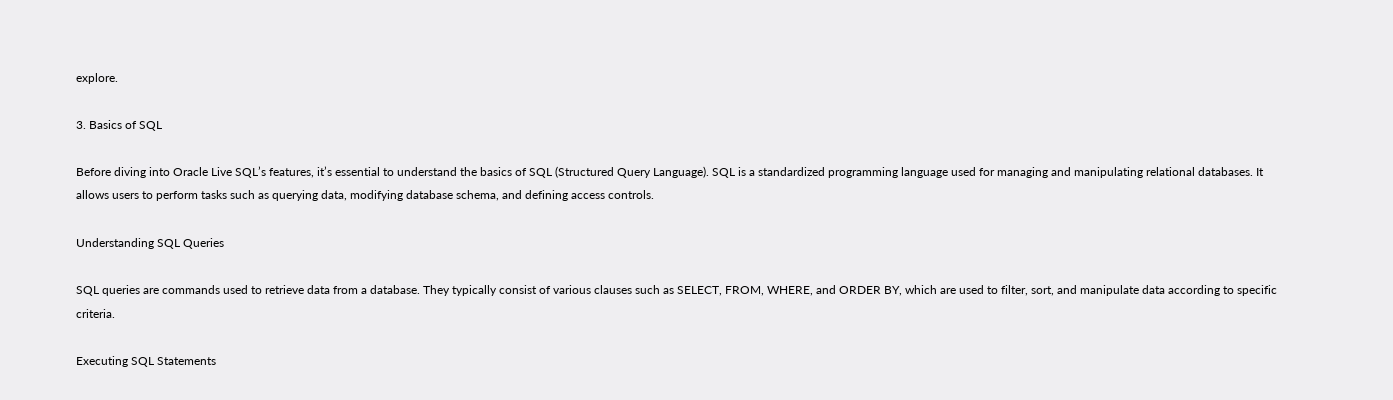explore.

3. Basics of SQL

Before diving into Oracle Live SQL’s features, it’s essential to understand the basics of SQL (Structured Query Language). SQL is a standardized programming language used for managing and manipulating relational databases. It allows users to perform tasks such as querying data, modifying database schema, and defining access controls.

Understanding SQL Queries

SQL queries are commands used to retrieve data from a database. They typically consist of various clauses such as SELECT, FROM, WHERE, and ORDER BY, which are used to filter, sort, and manipulate data according to specific criteria.

Executing SQL Statements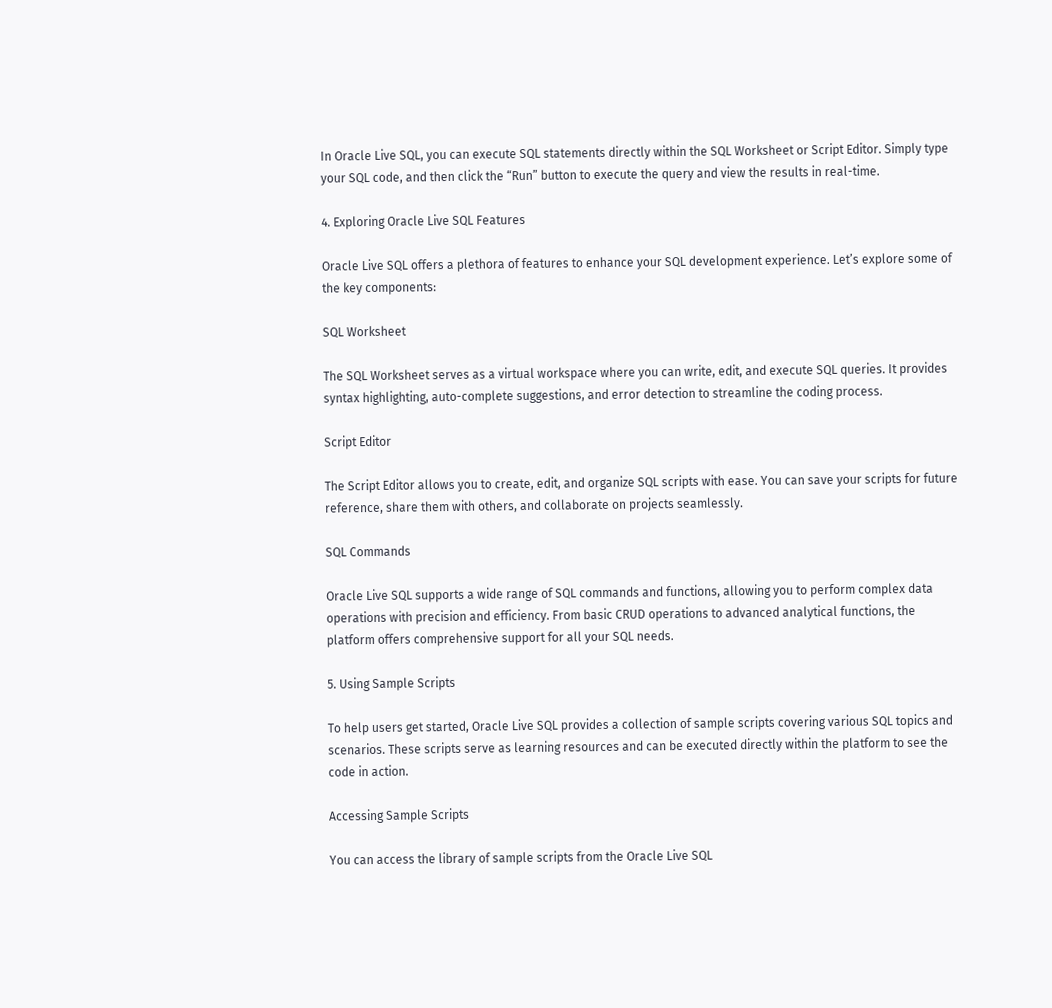In Oracle Live SQL, you can execute SQL statements directly within the SQL Worksheet or Script Editor. Simply type your SQL code, and then click the “Run” button to execute the query and view the results in real-time.

4. Exploring Oracle Live SQL Features

Oracle Live SQL offers a plethora of features to enhance your SQL development experience. Let’s explore some of the key components:

SQL Worksheet

The SQL Worksheet serves as a virtual workspace where you can write, edit, and execute SQL queries. It provides syntax highlighting, auto-complete suggestions, and error detection to streamline the coding process.

Script Editor

The Script Editor allows you to create, edit, and organize SQL scripts with ease. You can save your scripts for future reference, share them with others, and collaborate on projects seamlessly.

SQL Commands

Oracle Live SQL supports a wide range of SQL commands and functions, allowing you to perform complex data operations with precision and efficiency. From basic CRUD operations to advanced analytical functions, the platform offers comprehensive support for all your SQL needs.

5. Using Sample Scripts

To help users get started, Oracle Live SQL provides a collection of sample scripts covering various SQL topics and scenarios. These scripts serve as learning resources and can be executed directly within the platform to see the code in action.

Accessing Sample Scripts

You can access the library of sample scripts from the Oracle Live SQL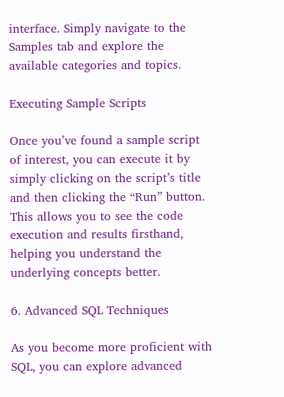interface. Simply navigate to the Samples tab and explore the available categories and topics.

Executing Sample Scripts

Once you’ve found a sample script of interest, you can execute it by simply clicking on the script’s title and then clicking the “Run” button. This allows you to see the code execution and results firsthand, helping you understand the underlying concepts better.

6. Advanced SQL Techniques

As you become more proficient with SQL, you can explore advanced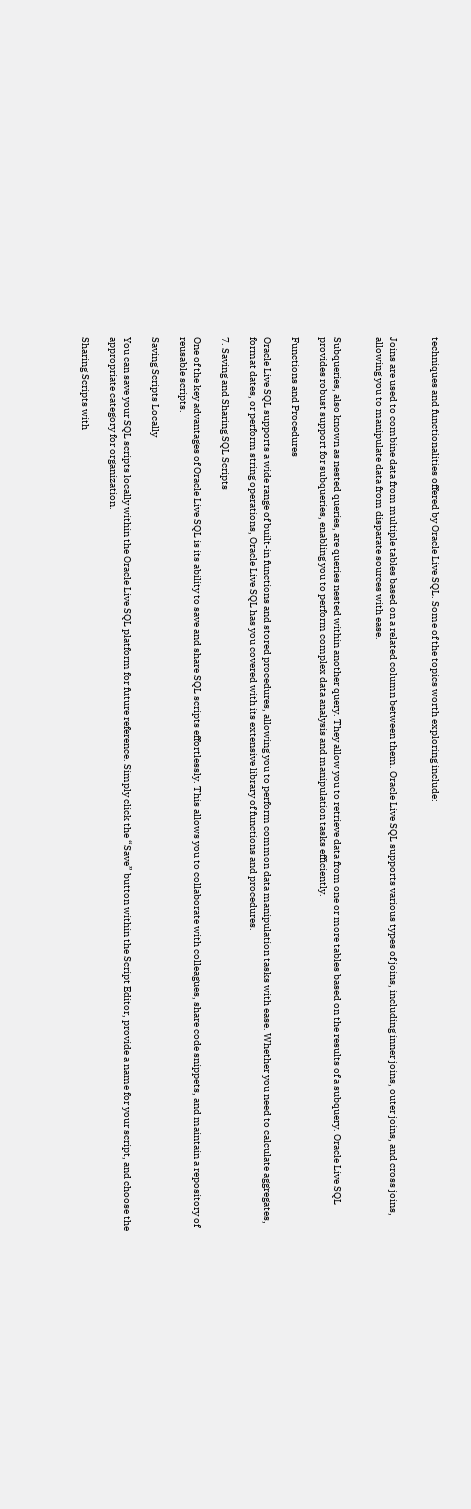techniques and functionalities offered by Oracle Live SQL. Some of the topics worth exploring include:


Joins are used to combine data from multiple tables based on a related column between them. Oracle Live SQL supports various types of joins, including inner joins, outer joins, and cross joins, allowing you to manipulate data from disparate sources with ease.


Subqueries, also known as nested queries, are queries nested within another query. They allow you to retrieve data from one or more tables based on the results of a subquery. Oracle Live SQL provides robust support for subqueries, enabling you to perform complex data analysis and manipulation tasks efficiently.

Functions and Procedures

Oracle Live SQL supports a wide range of built-in functions and stored procedures, allowing you to perform common data manipulation tasks with ease. Whether you need to calculate aggregates, format dates, or perform string operations, Oracle Live SQL has you covered with its extensive library of functions and procedures.

7. Saving and Sharing SQL Scripts

One of the key advantages of Oracle Live SQL is its ability to save and share SQL scripts effortlessly. This allows you to collaborate with colleagues, share code snippets, and maintain a repository of reusable scripts.

Saving Scripts Locally

You can save your SQL scripts locally within the Oracle Live SQL platform for future reference. Simply click the “Save” button within the Script Editor, provide a name for your script, and choose the appropriate category for organization.

Sharing Scripts with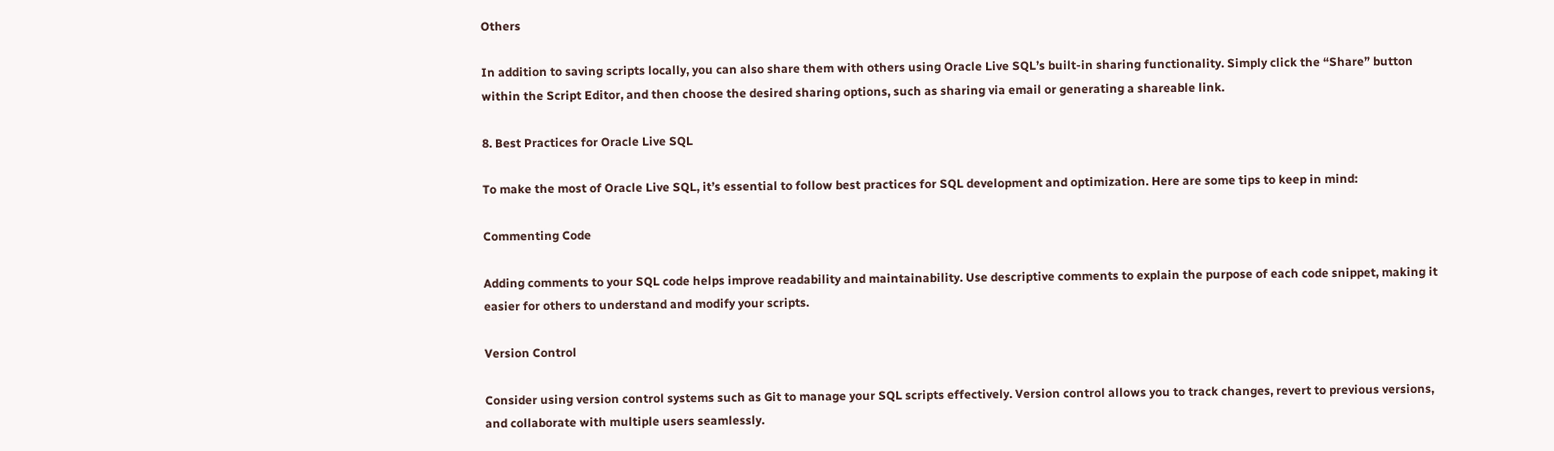Others

In addition to saving scripts locally, you can also share them with others using Oracle Live SQL’s built-in sharing functionality. Simply click the “Share” button within the Script Editor, and then choose the desired sharing options, such as sharing via email or generating a shareable link.

8. Best Practices for Oracle Live SQL

To make the most of Oracle Live SQL, it’s essential to follow best practices for SQL development and optimization. Here are some tips to keep in mind:

Commenting Code

Adding comments to your SQL code helps improve readability and maintainability. Use descriptive comments to explain the purpose of each code snippet, making it easier for others to understand and modify your scripts.

Version Control

Consider using version control systems such as Git to manage your SQL scripts effectively. Version control allows you to track changes, revert to previous versions, and collaborate with multiple users seamlessly.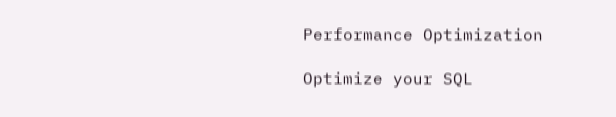Performance Optimization

Optimize your SQL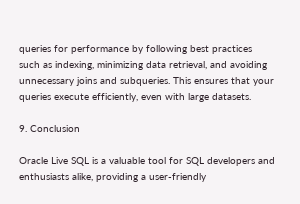queries for performance by following best practices such as indexing, minimizing data retrieval, and avoiding unnecessary joins and subqueries. This ensures that your queries execute efficiently, even with large datasets.

9. Conclusion

Oracle Live SQL is a valuable tool for SQL developers and enthusiasts alike, providing a user-friendly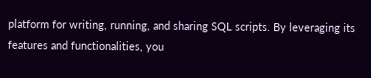platform for writing, running, and sharing SQL scripts. By leveraging its features and functionalities, you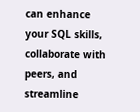can enhance your SQL skills, collaborate with peers, and streamline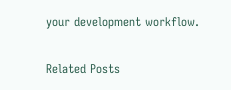your development workflow.

Related Posts